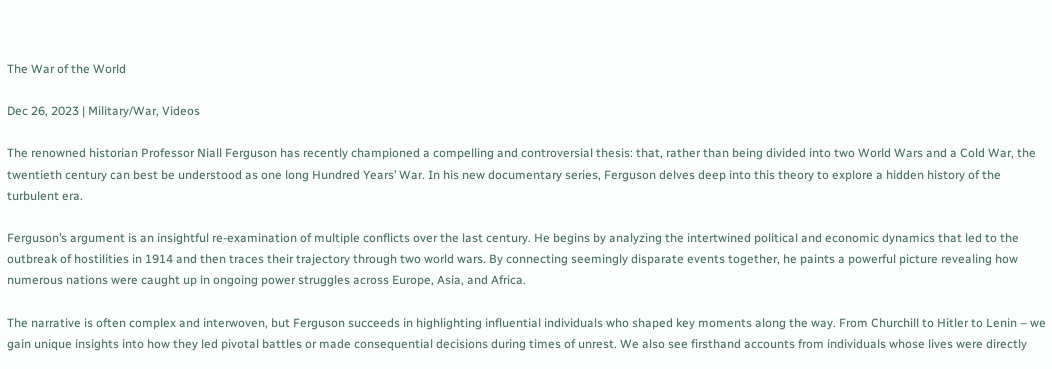The War of the World

Dec 26, 2023 | Military/War, Videos

The renowned historian Professor Niall Ferguson has recently championed a compelling and controversial thesis: that, rather than being divided into two World Wars and a Cold War, the twentieth century can best be understood as one long Hundred Years’ War. In his new documentary series, Ferguson delves deep into this theory to explore a hidden history of the turbulent era.

Ferguson’s argument is an insightful re-examination of multiple conflicts over the last century. He begins by analyzing the intertwined political and economic dynamics that led to the outbreak of hostilities in 1914 and then traces their trajectory through two world wars. By connecting seemingly disparate events together, he paints a powerful picture revealing how numerous nations were caught up in ongoing power struggles across Europe, Asia, and Africa.

The narrative is often complex and interwoven, but Ferguson succeeds in highlighting influential individuals who shaped key moments along the way. From Churchill to Hitler to Lenin – we gain unique insights into how they led pivotal battles or made consequential decisions during times of unrest. We also see firsthand accounts from individuals whose lives were directly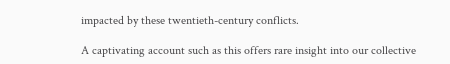impacted by these twentieth-century conflicts.

A captivating account such as this offers rare insight into our collective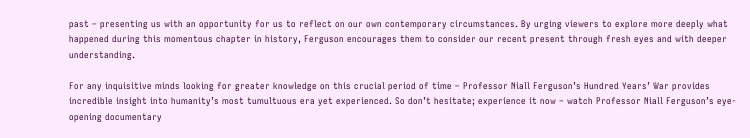past – presenting us with an opportunity for us to reflect on our own contemporary circumstances. By urging viewers to explore more deeply what happened during this momentous chapter in history, Ferguson encourages them to consider our recent present through fresh eyes and with deeper understanding.

For any inquisitive minds looking for greater knowledge on this crucial period of time – Professor Niall Ferguson’s Hundred Years’ War provides incredible insight into humanity’s most tumultuous era yet experienced. So don’t hesitate; experience it now – watch Professor Niall Ferguson’s eye-opening documentary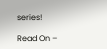series!

Read On –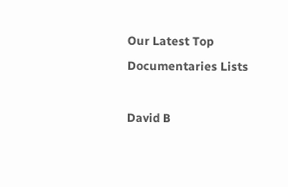Our Latest Top Documentaries Lists

David B